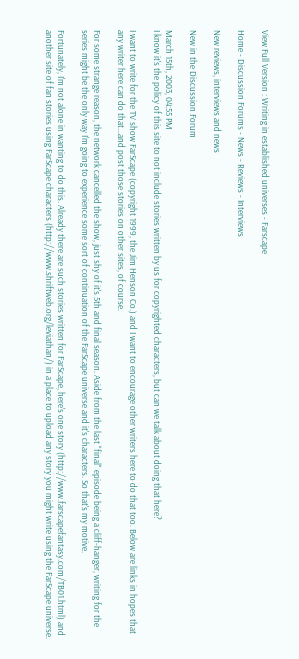View Full Version : Writing in established universes - Farscape

Home - Discussion Forums - News - Reviews - Interviews

New reviews, interviews and news

New in the Discussion Forum

March 15th, 2003, 04:55 PM
I know it's the policy of this site to not include stories written by us for copyrighted characters, but can we talk about doing that here?

I want to write for the TV show FarScape (copyright 1999, the Jim Henson Co.) and I want to encourage other writers here to do that too. Below are links in hopes that any writer here can do that...and post those stories on other sites, of course.

For some strange reason, the network cancelled the show, just shy of it's 5th and final season. Aside from the last "final" episode being a cliff-hanger, writing for the series might be the only way I'm going to experience some sort of continuation of the FarScape universe and it's characters. So that's my motive.

Fortunately, I'm not alone in wanting to do this. Already there are such stories written for FarScape, here's one story (http://www.farscapefantasy.com/TB01.html) and another site of fan stories using FarScape characters (http://www.shriftweb.org/leviathan/) in a place to upload any story you might write using the FarScape universe.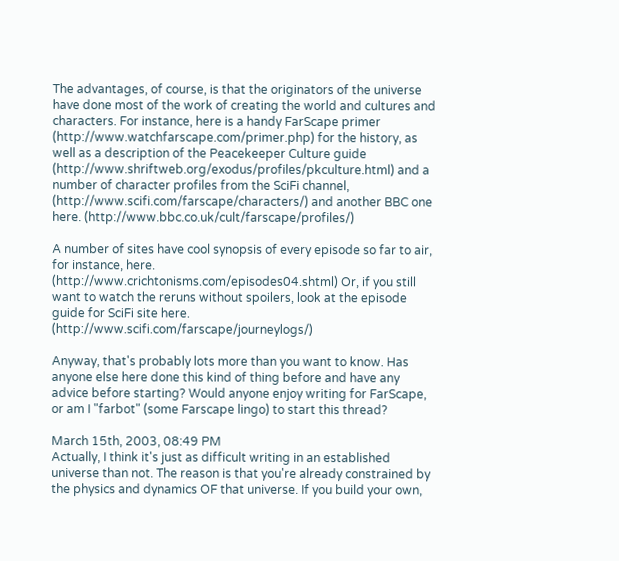The advantages, of course, is that the originators of the universe have done most of the work of creating the world and cultures and characters. For instance, here is a handy FarScape primer (http://www.watchfarscape.com/primer.php) for the history, as well as a description of the Peacekeeper Culture guide (http://www.shriftweb.org/exodus/profiles/pkculture.html) and a number of character profiles from the SciFi channel, (http://www.scifi.com/farscape/characters/) and another BBC one here. (http://www.bbc.co.uk/cult/farscape/profiles/)

A number of sites have cool synopsis of every episode so far to air, for instance, here.
(http://www.crichtonisms.com/episodes04.shtml) Or, if you still want to watch the reruns without spoilers, look at the episode guide for SciFi site here. (http://www.scifi.com/farscape/journeylogs/)

Anyway, that's probably lots more than you want to know. Has anyone else here done this kind of thing before and have any advice before starting? Would anyone enjoy writing for FarScape, or am I "farbot" (some Farscape lingo) to start this thread?

March 15th, 2003, 08:49 PM
Actually, I think it's just as difficult writing in an established universe than not. The reason is that you're already constrained by the physics and dynamics OF that universe. If you build your own,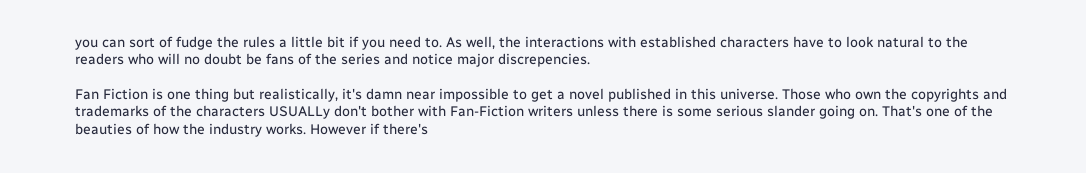you can sort of fudge the rules a little bit if you need to. As well, the interactions with established characters have to look natural to the readers who will no doubt be fans of the series and notice major discrepencies.

Fan Fiction is one thing but realistically, it's damn near impossible to get a novel published in this universe. Those who own the copyrights and trademarks of the characters USUALLy don't bother with Fan-Fiction writers unless there is some serious slander going on. That's one of the beauties of how the industry works. However if there's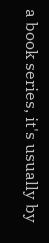a book series, it's usually by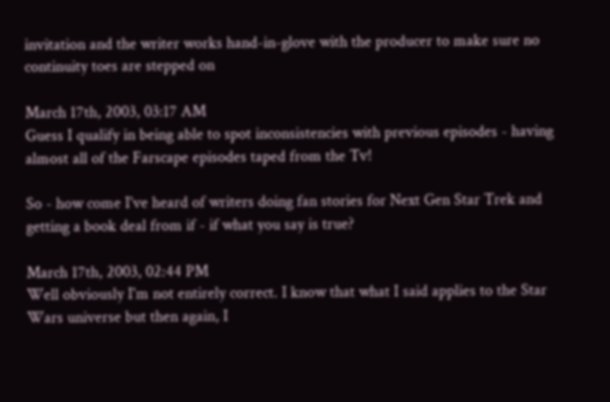invitation and the writer works hand-in-glove with the producer to make sure no continuity toes are stepped on

March 17th, 2003, 03:17 AM
Guess I qualify in being able to spot inconsistencies with previous episodes - having almost all of the Farscape episodes taped from the Tv!

So - how come I've heard of writers doing fan stories for Next Gen Star Trek and getting a book deal from if - if what you say is true?

March 17th, 2003, 02:44 PM
Well obviously I'm not entirely correct. I know that what I said applies to the Star Wars universe but then again, I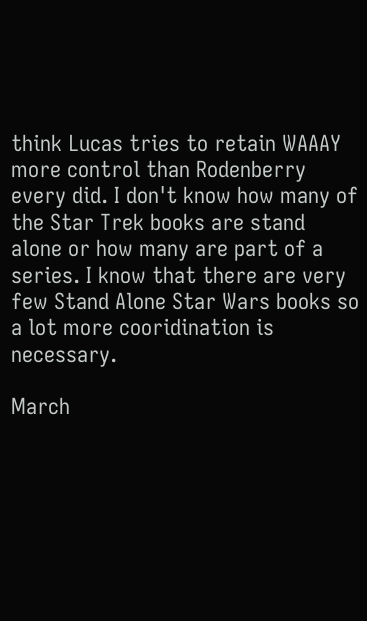think Lucas tries to retain WAAAY more control than Rodenberry every did. I don't know how many of the Star Trek books are stand alone or how many are part of a series. I know that there are very few Stand Alone Star Wars books so a lot more cooridination is necessary.

March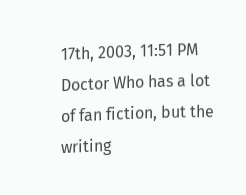17th, 2003, 11:51 PM
Doctor Who has a lot of fan fiction, but the writing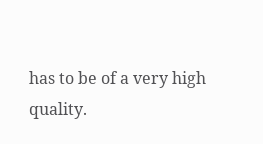has to be of a very high quality.